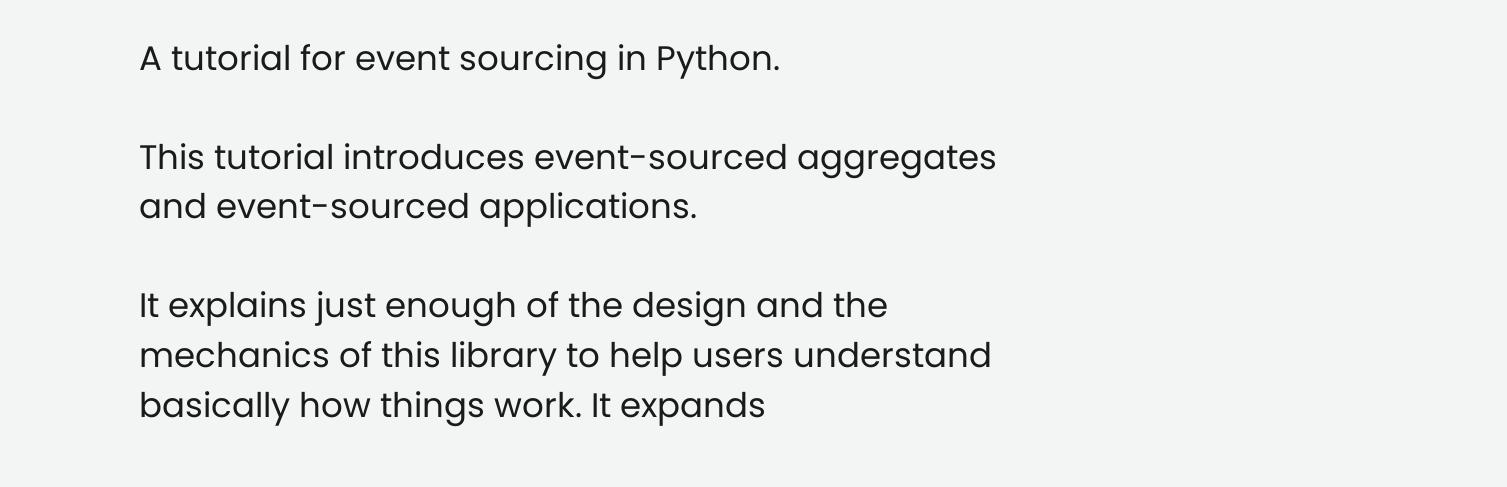A tutorial for event sourcing in Python.

This tutorial introduces event-sourced aggregates and event-sourced applications.

It explains just enough of the design and the mechanics of this library to help users understand basically how things work. It expands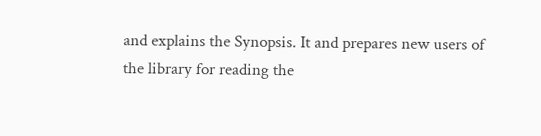and explains the Synopsis. It and prepares new users of the library for reading the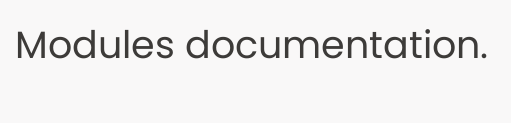Modules documentation.